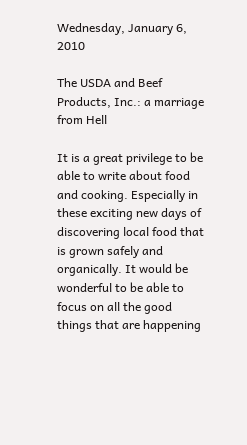Wednesday, January 6, 2010

The USDA and Beef Products, Inc.: a marriage from Hell

It is a great privilege to be able to write about food and cooking. Especially in these exciting new days of discovering local food that is grown safely and organically. It would be wonderful to be able to focus on all the good things that are happening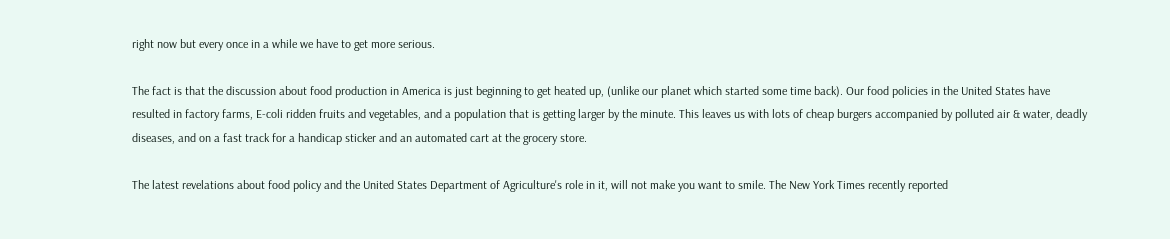right now but every once in a while we have to get more serious.

The fact is that the discussion about food production in America is just beginning to get heated up, (unlike our planet which started some time back). Our food policies in the United States have resulted in factory farms, E-coli ridden fruits and vegetables, and a population that is getting larger by the minute. This leaves us with lots of cheap burgers accompanied by polluted air & water, deadly diseases, and on a fast track for a handicap sticker and an automated cart at the grocery store.

The latest revelations about food policy and the United States Department of Agriculture's role in it, will not make you want to smile. The New York Times recently reported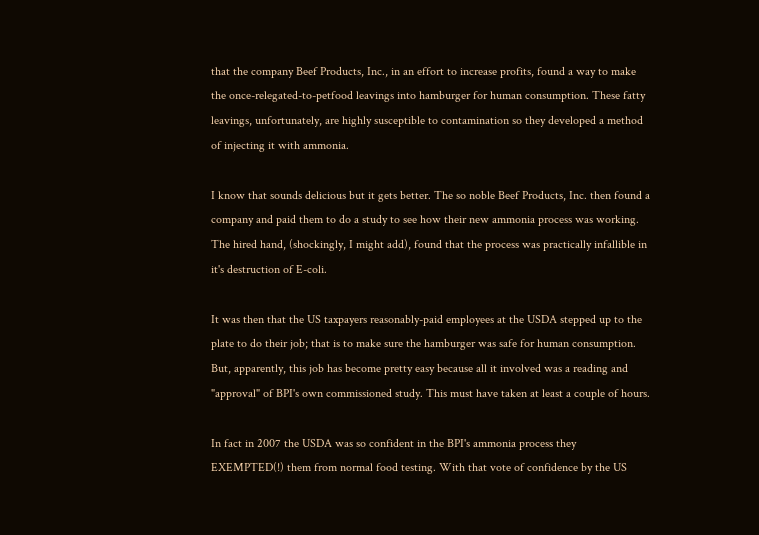that the company Beef Products, Inc., in an effort to increase profits, found a way to make the once-relegated-to-petfood leavings into hamburger for human consumption. These fatty leavings, unfortunately, are highly susceptible to contamination so they developed a method of injecting it with ammonia.

I know that sounds delicious but it gets better. The so noble Beef Products, Inc. then found a company and paid them to do a study to see how their new ammonia process was working. The hired hand, (shockingly, I might add), found that the process was practically infallible in it's destruction of E-coli.

It was then that the US taxpayers reasonably-paid employees at the USDA stepped up to the plate to do their job; that is to make sure the hamburger was safe for human consumption. But, apparently, this job has become pretty easy because all it involved was a reading and "approval" of BPI's own commissioned study. This must have taken at least a couple of hours.

In fact in 2007 the USDA was so confident in the BPI's ammonia process they EXEMPTED(!) them from normal food testing. With that vote of confidence by the US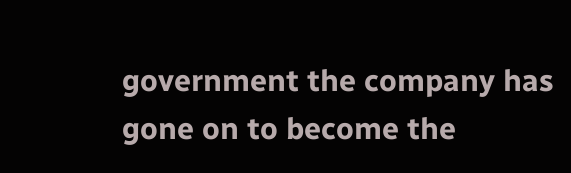government the company has gone on to become the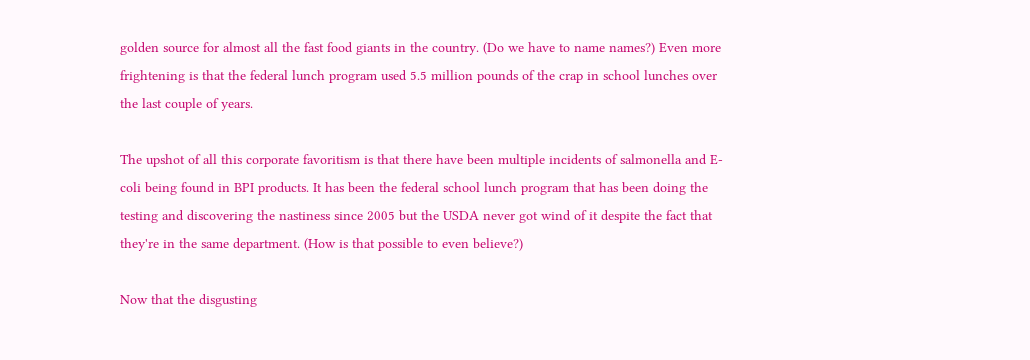golden source for almost all the fast food giants in the country. (Do we have to name names?) Even more frightening is that the federal lunch program used 5.5 million pounds of the crap in school lunches over the last couple of years.

The upshot of all this corporate favoritism is that there have been multiple incidents of salmonella and E-coli being found in BPI products. It has been the federal school lunch program that has been doing the testing and discovering the nastiness since 2005 but the USDA never got wind of it despite the fact that they're in the same department. (How is that possible to even believe?)

Now that the disgusting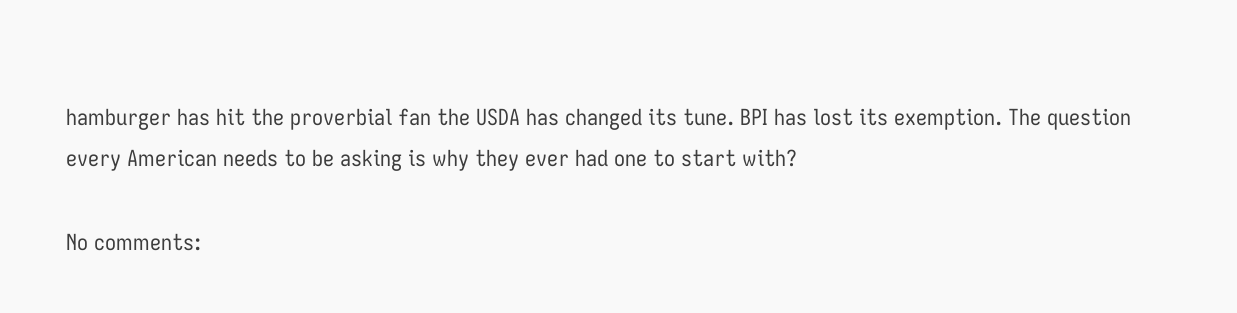hamburger has hit the proverbial fan the USDA has changed its tune. BPI has lost its exemption. The question every American needs to be asking is why they ever had one to start with?

No comments: